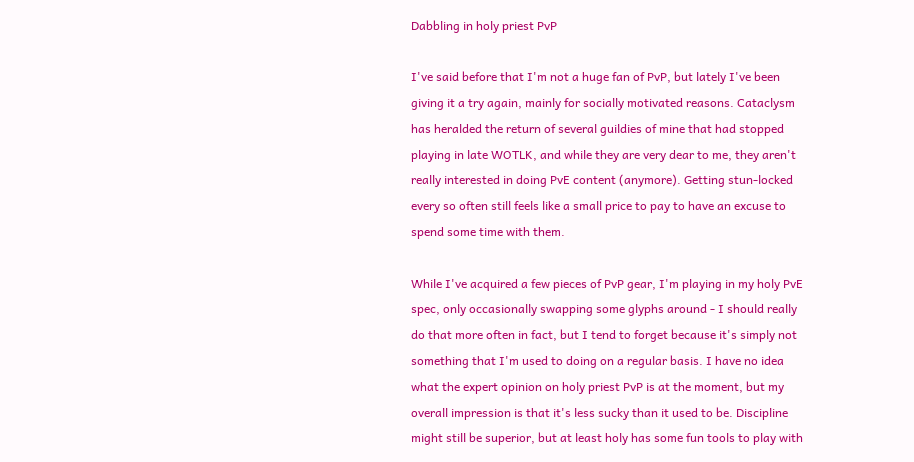Dabbling in holy priest PvP

I've said before that I'm not a huge fan of PvP, but lately I've been giving it a try again, mainly for socially motivated reasons. Cataclysm has heralded the return of several guildies of mine that had stopped playing in late WOTLK, and while they are very dear to me, they aren't really interested in doing PvE content (anymore). Getting stun-locked every so often still feels like a small price to pay to have an excuse to spend some time with them.

While I've acquired a few pieces of PvP gear, I'm playing in my holy PvE spec, only occasionally swapping some glyphs around - I should really do that more often in fact, but I tend to forget because it's simply not something that I'm used to doing on a regular basis. I have no idea what the expert opinion on holy priest PvP is at the moment, but my overall impression is that it's less sucky than it used to be. Discipline might still be superior, but at least holy has some fun tools to play with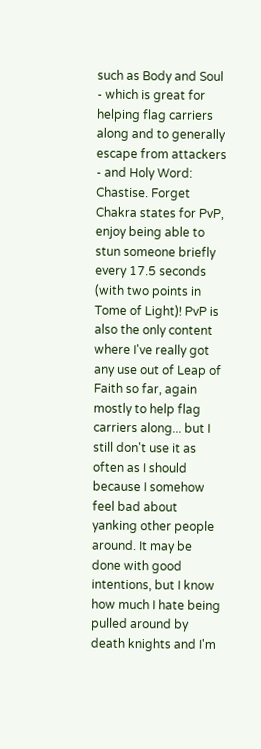such as Body and Soul - which is great for helping flag carriers along and to generally escape from attackers - and Holy Word: Chastise. Forget Chakra states for PvP, enjoy being able to stun someone briefly every 17.5 seconds (with two points in Tome of Light)! PvP is also the only content where I've really got any use out of Leap of Faith so far, again mostly to help flag carriers along... but I still don't use it as often as I should because I somehow feel bad about yanking other people around. It may be done with good intentions, but I know how much I hate being pulled around by death knights and I'm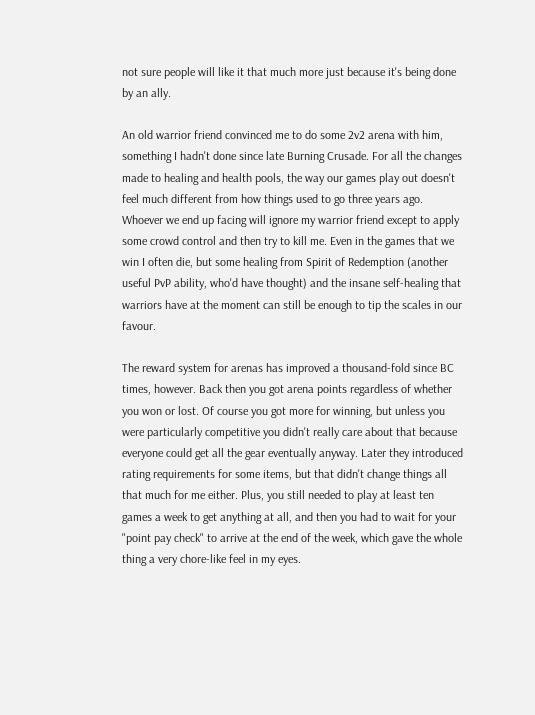not sure people will like it that much more just because it's being done by an ally.

An old warrior friend convinced me to do some 2v2 arena with him, something I hadn't done since late Burning Crusade. For all the changes made to healing and health pools, the way our games play out doesn't feel much different from how things used to go three years ago. Whoever we end up facing will ignore my warrior friend except to apply some crowd control and then try to kill me. Even in the games that we win I often die, but some healing from Spirit of Redemption (another useful PvP ability, who'd have thought) and the insane self-healing that warriors have at the moment can still be enough to tip the scales in our favour.

The reward system for arenas has improved a thousand-fold since BC times, however. Back then you got arena points regardless of whether you won or lost. Of course you got more for winning, but unless you were particularly competitive you didn't really care about that because everyone could get all the gear eventually anyway. Later they introduced rating requirements for some items, but that didn't change things all that much for me either. Plus, you still needed to play at least ten games a week to get anything at all, and then you had to wait for your "point pay check" to arrive at the end of the week, which gave the whole thing a very chore-like feel in my eyes.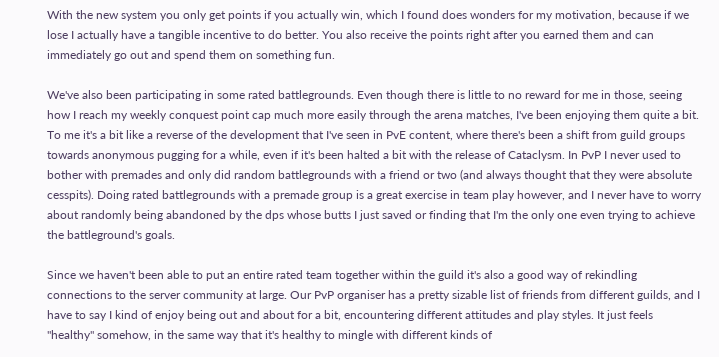With the new system you only get points if you actually win, which I found does wonders for my motivation, because if we lose I actually have a tangible incentive to do better. You also receive the points right after you earned them and can immediately go out and spend them on something fun.

We've also been participating in some rated battlegrounds. Even though there is little to no reward for me in those, seeing how I reach my weekly conquest point cap much more easily through the arena matches, I've been enjoying them quite a bit. To me it's a bit like a reverse of the development that I've seen in PvE content, where there's been a shift from guild groups towards anonymous pugging for a while, even if it's been halted a bit with the release of Cataclysm. In PvP I never used to bother with premades and only did random battlegrounds with a friend or two (and always thought that they were absolute cesspits). Doing rated battlegrounds with a premade group is a great exercise in team play however, and I never have to worry about randomly being abandoned by the dps whose butts I just saved or finding that I'm the only one even trying to achieve the battleground's goals.

Since we haven't been able to put an entire rated team together within the guild it's also a good way of rekindling connections to the server community at large. Our PvP organiser has a pretty sizable list of friends from different guilds, and I have to say I kind of enjoy being out and about for a bit, encountering different attitudes and play styles. It just feels "healthy" somehow, in the same way that it's healthy to mingle with different kinds of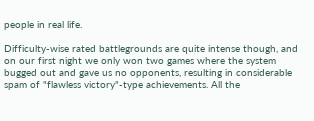people in real life.

Difficulty-wise rated battlegrounds are quite intense though, and on our first night we only won two games where the system bugged out and gave us no opponents, resulting in considerable spam of "flawless victory"-type achievements. All the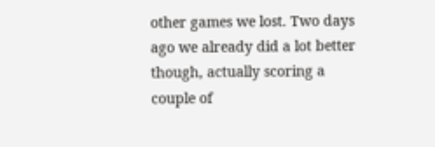other games we lost. Two days ago we already did a lot better though, actually scoring a couple of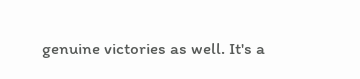genuine victories as well. It's a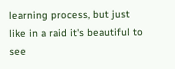learning process, but just like in a raid it's beautiful to see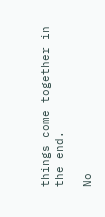things come together in the end.

No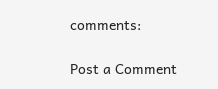comments:

Post a Comment